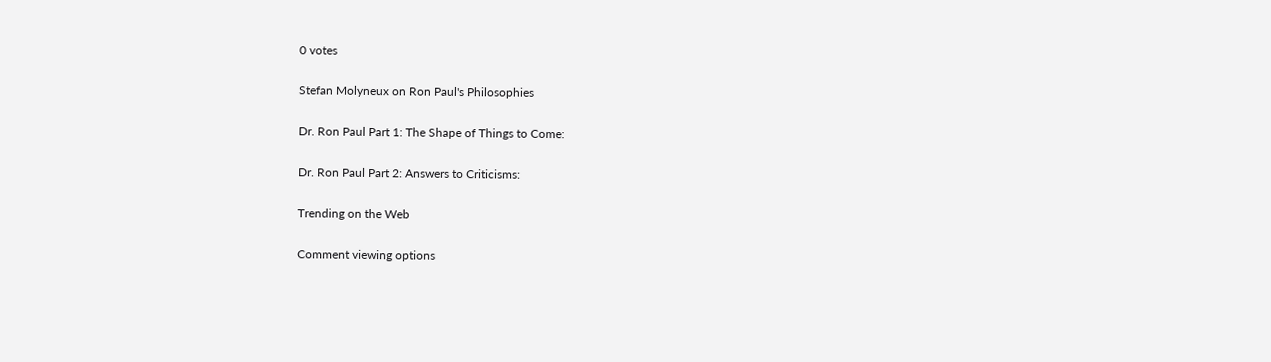0 votes

Stefan Molyneux on Ron Paul's Philosophies

Dr. Ron Paul Part 1: The Shape of Things to Come:

Dr. Ron Paul Part 2: Answers to Criticisms:

Trending on the Web

Comment viewing options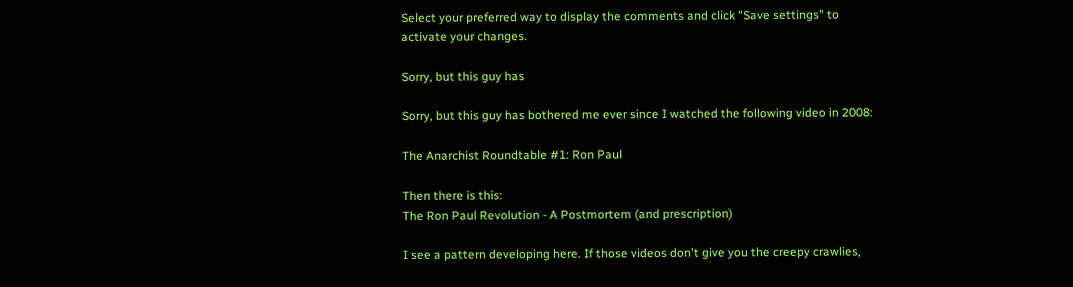Select your preferred way to display the comments and click "Save settings" to activate your changes.

Sorry, but this guy has

Sorry, but this guy has bothered me ever since I watched the following video in 2008:

The Anarchist Roundtable #1: Ron Paul

Then there is this:
The Ron Paul Revolution - A Postmortem (and prescription)

I see a pattern developing here. If those videos don't give you the creepy crawlies,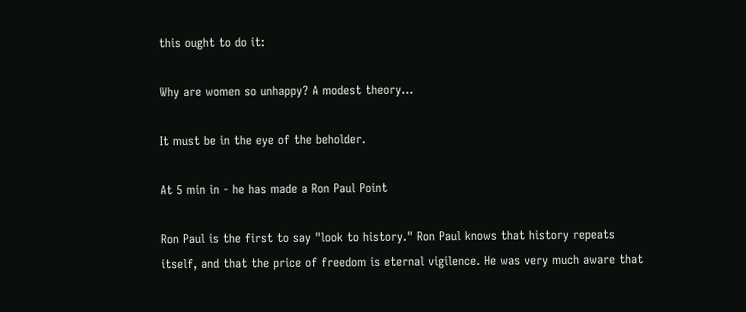this ought to do it:

Why are women so unhappy? A modest theory...

It must be in the eye of the beholder.

At 5 min in - he has made a Ron Paul Point

Ron Paul is the first to say "look to history." Ron Paul knows that history repeats itself, and that the price of freedom is eternal vigilence. He was very much aware that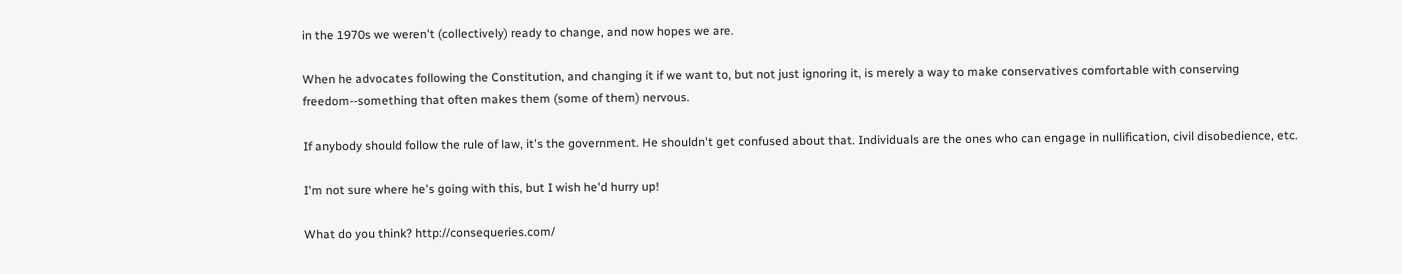in the 1970s we weren't (collectively) ready to change, and now hopes we are.

When he advocates following the Constitution, and changing it if we want to, but not just ignoring it, is merely a way to make conservatives comfortable with conserving freedom--something that often makes them (some of them) nervous.

If anybody should follow the rule of law, it's the government. He shouldn't get confused about that. Individuals are the ones who can engage in nullification, civil disobedience, etc.

I'm not sure where he's going with this, but I wish he'd hurry up!

What do you think? http://consequeries.com/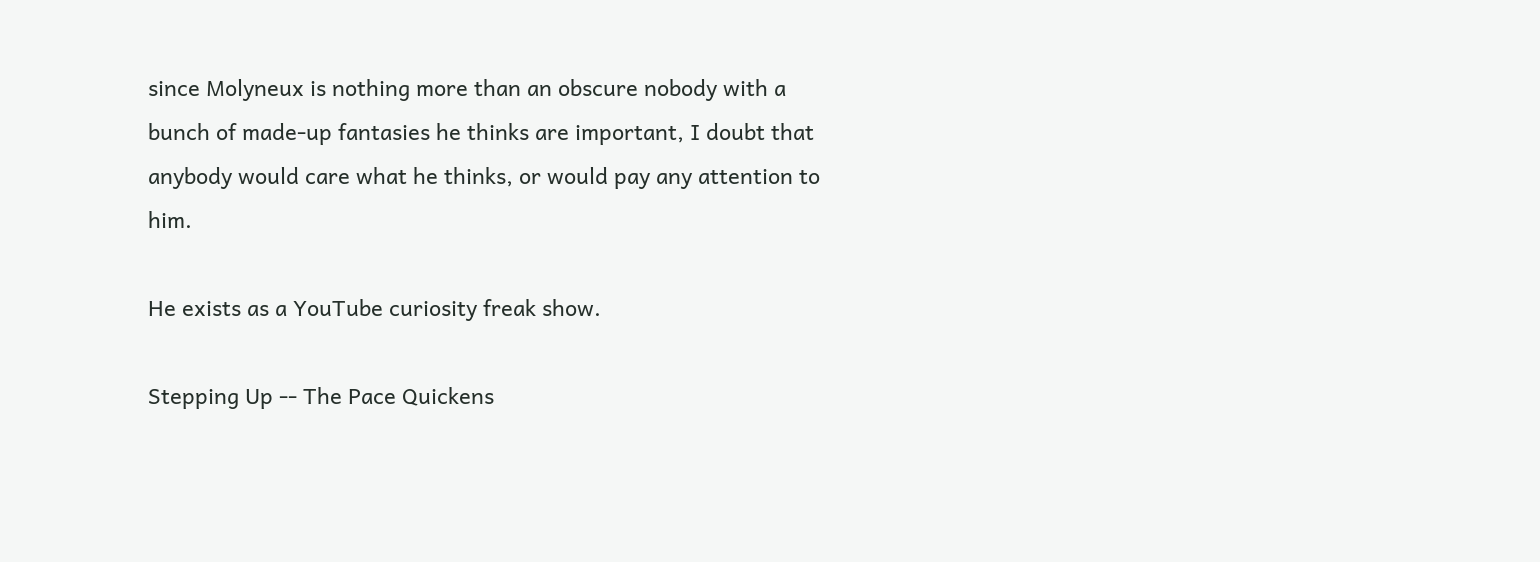since Molyneux is nothing more than an obscure nobody with a bunch of made-up fantasies he thinks are important, I doubt that anybody would care what he thinks, or would pay any attention to him.

He exists as a YouTube curiosity freak show.

Stepping Up -- The Pace Quickens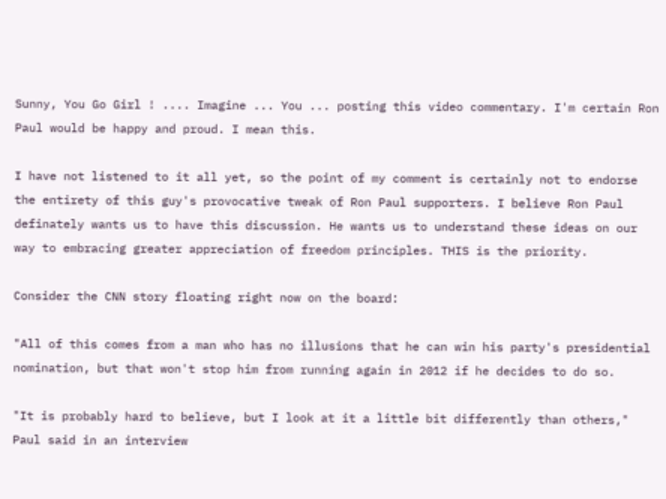Sunny, You Go Girl ! .... Imagine ... You ... posting this video commentary. I'm certain Ron Paul would be happy and proud. I mean this.

I have not listened to it all yet, so the point of my comment is certainly not to endorse the entirety of this guy's provocative tweak of Ron Paul supporters. I believe Ron Paul definately wants us to have this discussion. He wants us to understand these ideas on our way to embracing greater appreciation of freedom principles. THIS is the priority.

Consider the CNN story floating right now on the board:

"All of this comes from a man who has no illusions that he can win his party's presidential nomination, but that won't stop him from running again in 2012 if he decides to do so.

"It is probably hard to believe, but I look at it a little bit differently than others," Paul said in an interview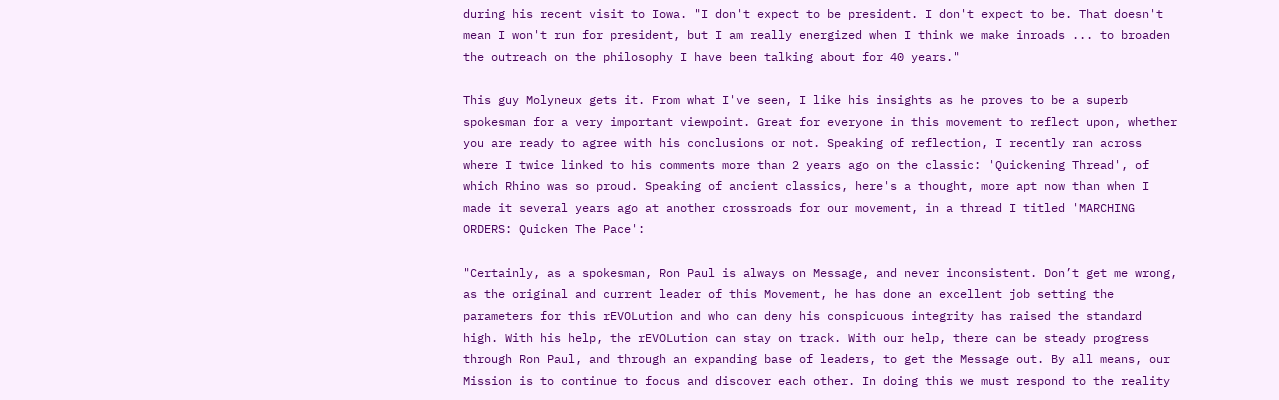during his recent visit to Iowa. "I don't expect to be president. I don't expect to be. That doesn't mean I won't run for president, but I am really energized when I think we make inroads ... to broaden the outreach on the philosophy I have been talking about for 40 years."

This guy Molyneux gets it. From what I've seen, I like his insights as he proves to be a superb spokesman for a very important viewpoint. Great for everyone in this movement to reflect upon, whether you are ready to agree with his conclusions or not. Speaking of reflection, I recently ran across where I twice linked to his comments more than 2 years ago on the classic: 'Quickening Thread', of which Rhino was so proud. Speaking of ancient classics, here's a thought, more apt now than when I made it several years ago at another crossroads for our movement, in a thread I titled 'MARCHING ORDERS: Quicken The Pace':

"Certainly, as a spokesman, Ron Paul is always on Message, and never inconsistent. Don’t get me wrong, as the original and current leader of this Movement, he has done an excellent job setting the parameters for this rEVOLution and who can deny his conspicuous integrity has raised the standard high. With his help, the rEVOLution can stay on track. With our help, there can be steady progress through Ron Paul, and through an expanding base of leaders, to get the Message out. By all means, our Mission is to continue to focus and discover each other. In doing this we must respond to the reality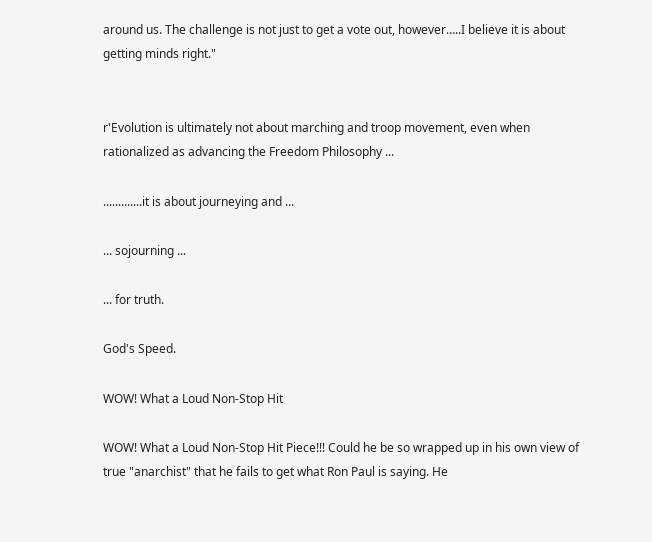around us. The challenge is not just to get a vote out, however…..I believe it is about getting minds right."


r'Evolution is ultimately not about marching and troop movement, even when rationalized as advancing the Freedom Philosophy ...

.............it is about journeying and ...

... sojourning ...

... for truth.

God's Speed.

WOW! What a Loud Non-Stop Hit

WOW! What a Loud Non-Stop Hit Piece!!! Could he be so wrapped up in his own view of true "anarchist" that he fails to get what Ron Paul is saying. He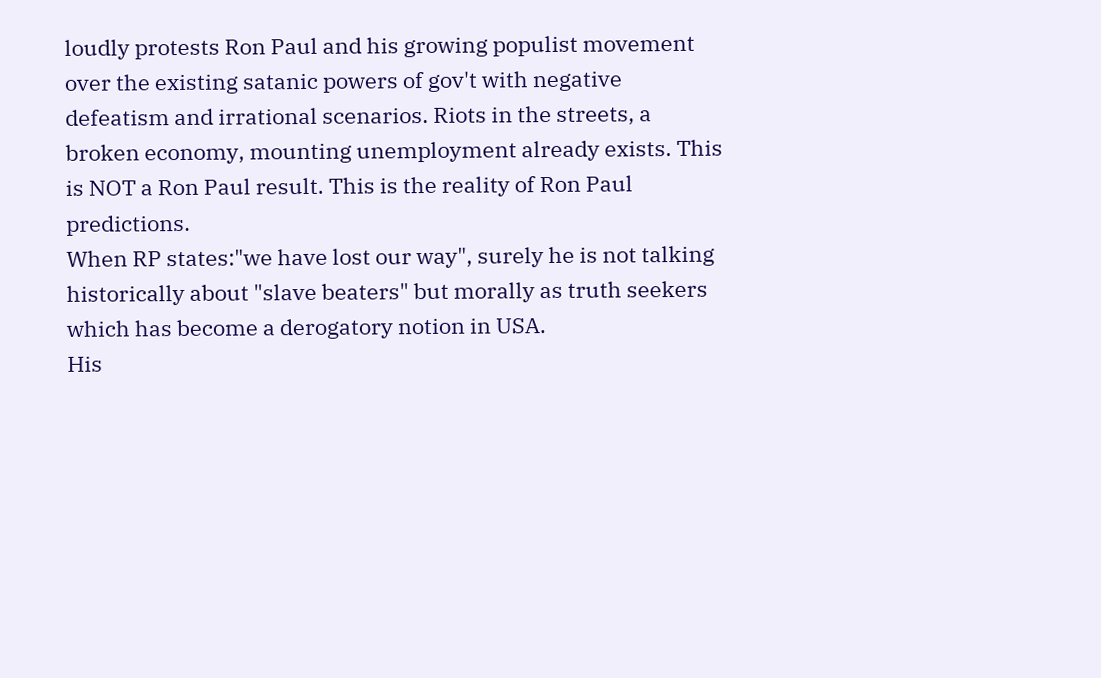loudly protests Ron Paul and his growing populist movement over the existing satanic powers of gov't with negative defeatism and irrational scenarios. Riots in the streets, a broken economy, mounting unemployment already exists. This is NOT a Ron Paul result. This is the reality of Ron Paul predictions.
When RP states:"we have lost our way", surely he is not talking historically about "slave beaters" but morally as truth seekers which has become a derogatory notion in USA.
His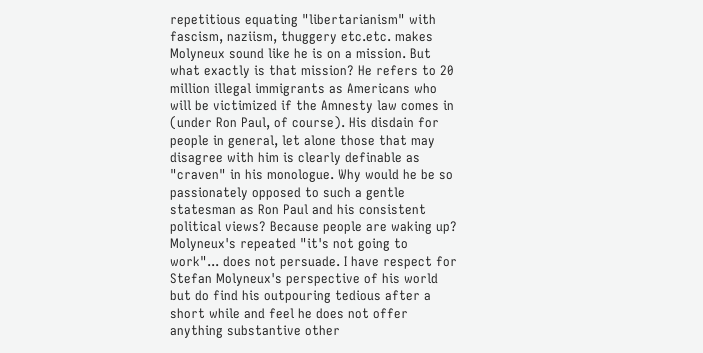repetitious equating "libertarianism" with fascism, naziism, thuggery etc.etc. makes Molyneux sound like he is on a mission. But what exactly is that mission? He refers to 20 million illegal immigrants as Americans who will be victimized if the Amnesty law comes in (under Ron Paul, of course). His disdain for people in general, let alone those that may disagree with him is clearly definable as "craven" in his monologue. Why would he be so passionately opposed to such a gentle statesman as Ron Paul and his consistent political views? Because people are waking up?
Molyneux's repeated "it's not going to work"... does not persuade. I have respect for Stefan Molyneux's perspective of his world but do find his outpouring tedious after a short while and feel he does not offer anything substantive other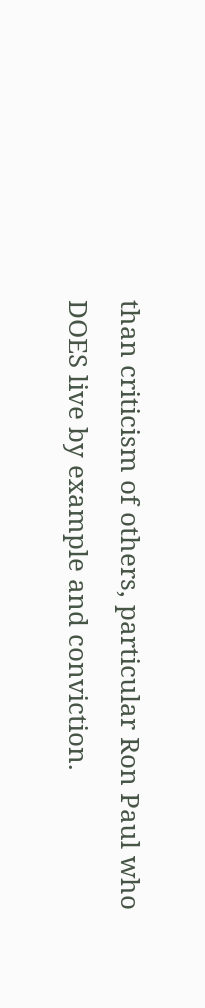than criticism of others, particular Ron Paul who DOES live by example and conviction.